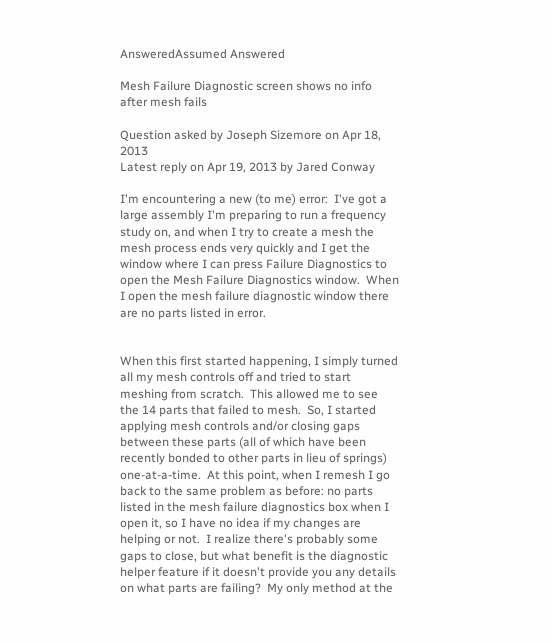AnsweredAssumed Answered

Mesh Failure Diagnostic screen shows no info after mesh fails

Question asked by Joseph Sizemore on Apr 18, 2013
Latest reply on Apr 19, 2013 by Jared Conway

I'm encountering a new (to me) error:  I've got a large assembly I'm preparing to run a frequency study on, and when I try to create a mesh the mesh process ends very quickly and I get the window where I can press Failure Diagnostics to open the Mesh Failure Diagnostics window.  When I open the mesh failure diagnostic window there are no parts listed in error.


When this first started happening, I simply turned all my mesh controls off and tried to start meshing from scratch.  This allowed me to see the 14 parts that failed to mesh.  So, I started applying mesh controls and/or closing gaps between these parts (all of which have been recently bonded to other parts in lieu of springs) one-at-a-time.  At this point, when I remesh I go back to the same problem as before: no parts listed in the mesh failure diagnostics box when I open it, so I have no idea if my changes are helping or not.  I realize there's probably some gaps to close, but what benefit is the diagnostic helper feature if it doesn't provide you any details on what parts are failing?  My only method at the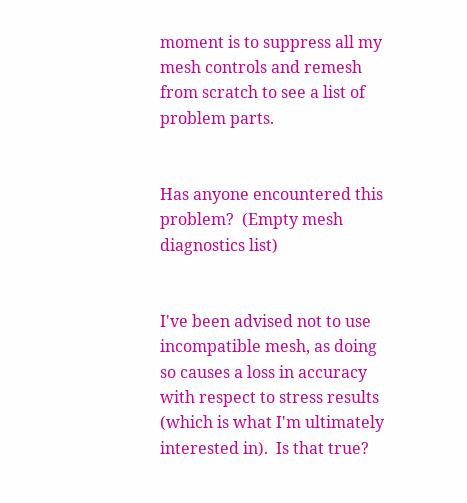moment is to suppress all my mesh controls and remesh from scratch to see a list of problem parts.


Has anyone encountered this problem?  (Empty mesh diagnostics list)


I've been advised not to use incompatible mesh, as doing so causes a loss in accuracy with respect to stress results (which is what I'm ultimately interested in).  Is that true?